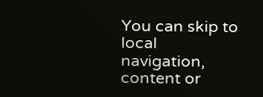You can skip to local navigation, content or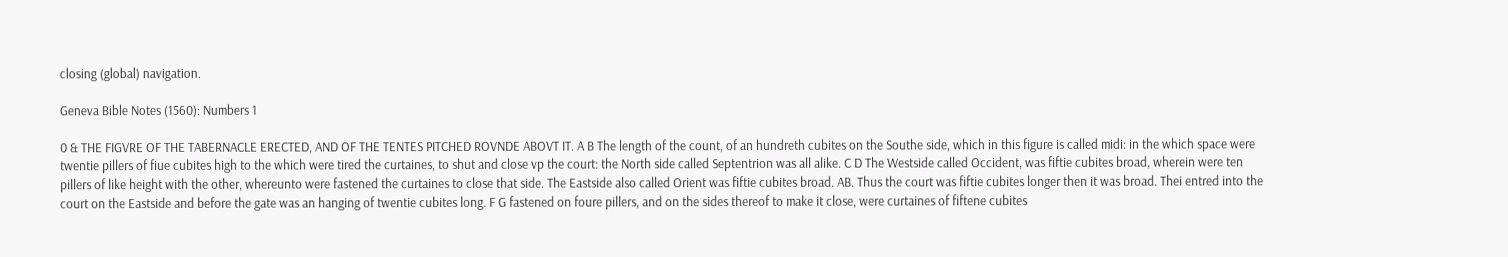closing (global) navigation.

Geneva Bible Notes (1560): Numbers 1

0 & THE FIGVRE OF THE TABERNACLE ERECTED, AND OF THE TENTES PITCHED ROVNDE ABOVT IT. A B The length of the count, of an hundreth cubites on the Southe side, which in this figure is called midi: in the which space were twentie pillers of fiue cubites high to the which were tired the curtaines, to shut and close vp the court: the North side called Septentrion was all alike. C D The Westside called Occident, was fiftie cubites broad, wherein were ten pillers of like height with the other, whereunto were fastened the curtaines to close that side. The Eastside also called Orient was fiftie cubites broad. AB. Thus the court was fiftie cubites longer then it was broad. Thei entred into the court on the Eastside and before the gate was an hanging of twentie cubites long. F G fastened on foure pillers, and on the sides thereof to make it close, were curtaines of fiftene cubites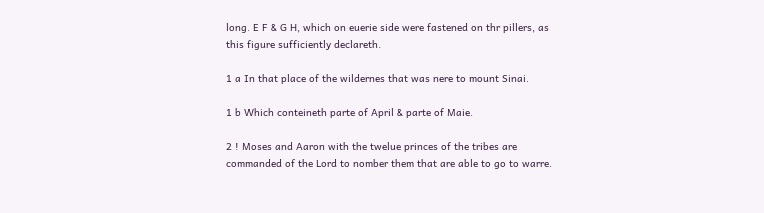long. E F & G H, which on euerie side were fastened on thr pillers, as this figure sufficiently declareth.

1 a In that place of the wildernes that was nere to mount Sinai.

1 b Which conteineth parte of April & parte of Maie.

2 ! Moses and Aaron with the twelue princes of the tribes are commanded of the Lord to nomber them that are able to go to warre.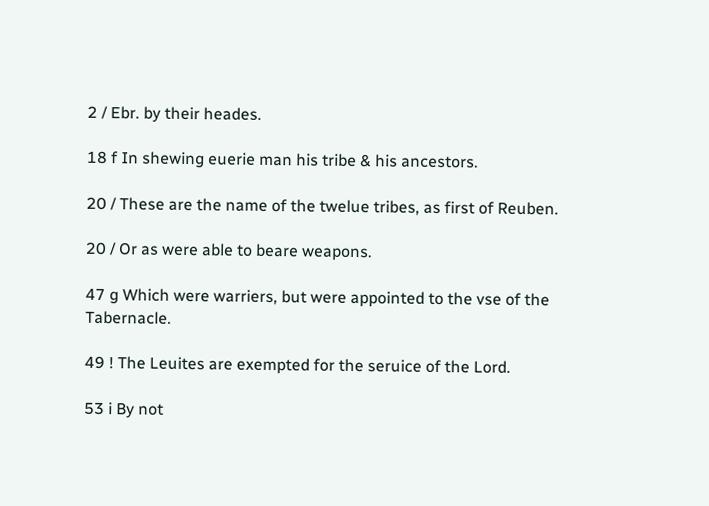2 / Ebr. by their heades.

18 f In shewing euerie man his tribe & his ancestors.

20 / These are the name of the twelue tribes, as first of Reuben.

20 / Or as were able to beare weapons.

47 g Which were warriers, but were appointed to the vse of the Tabernacle.

49 ! The Leuites are exempted for the seruice of the Lord.

53 i By not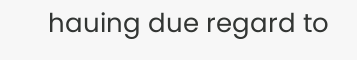hauing due regard to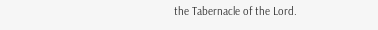the Tabernacle of the Lord.